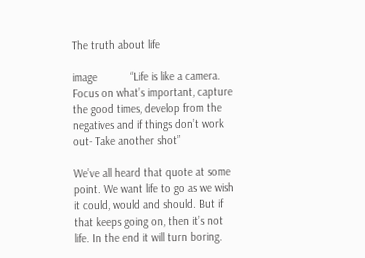The truth about life

image           “Life is like a camera. Focus on what’s important, capture the good times, develop from the negatives and if things don’t work out- Take another shot”

We’ve all heard that quote at some point. We want life to go as we wish it could, would and should. But if that keeps going on, then it’s not life. In the end it will turn boring.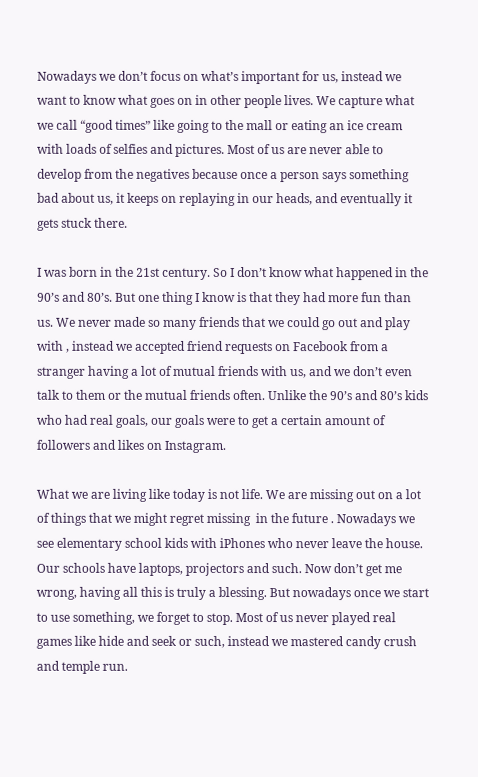Nowadays we don’t focus on what’s important for us, instead we want to know what goes on in other people lives. We capture what we call “good times” like going to the mall or eating an ice cream with loads of selfies and pictures. Most of us are never able to develop from the negatives because once a person says something bad about us, it keeps on replaying in our heads, and eventually it gets stuck there.

I was born in the 21st century. So I don’t know what happened in the 90’s and 80’s. But one thing I know is that they had more fun than us. We never made so many friends that we could go out and play with , instead we accepted friend requests on Facebook from a stranger having a lot of mutual friends with us, and we don’t even talk to them or the mutual friends often. Unlike the 90’s and 80’s kids who had real goals, our goals were to get a certain amount of followers and likes on Instagram.

What we are living like today is not life. We are missing out on a lot of things that we might regret missing  in the future . Nowadays we see elementary school kids with iPhones who never leave the house. Our schools have laptops, projectors and such. Now don’t get me wrong, having all this is truly a blessing. But nowadays once we start to use something, we forget to stop. Most of us never played real games like hide and seek or such, instead we mastered candy crush and temple run.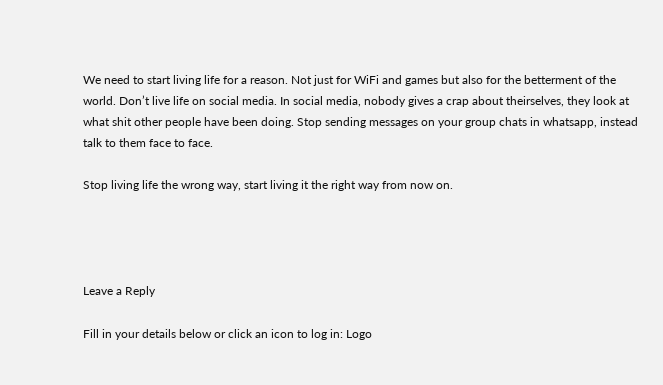We need to start living life for a reason. Not just for WiFi and games but also for the betterment of the world. Don’t live life on social media. In social media, nobody gives a crap about theirselves, they look at what shit other people have been doing. Stop sending messages on your group chats in whatsapp, instead talk to them face to face.

Stop living life the wrong way, start living it the right way from now on.




Leave a Reply

Fill in your details below or click an icon to log in: Logo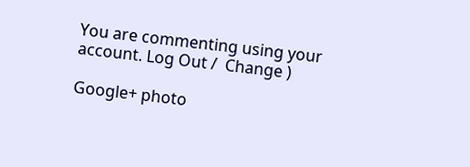You are commenting using your account. Log Out /  Change )

Google+ photo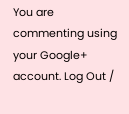You are commenting using your Google+ account. Log Out /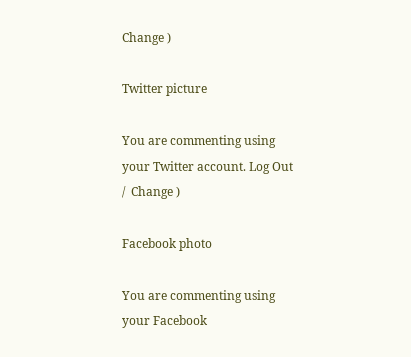Change )

Twitter picture

You are commenting using your Twitter account. Log Out /  Change )

Facebook photo

You are commenting using your Facebook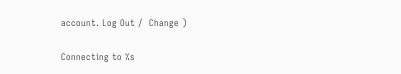account. Log Out /  Change )

Connecting to %s